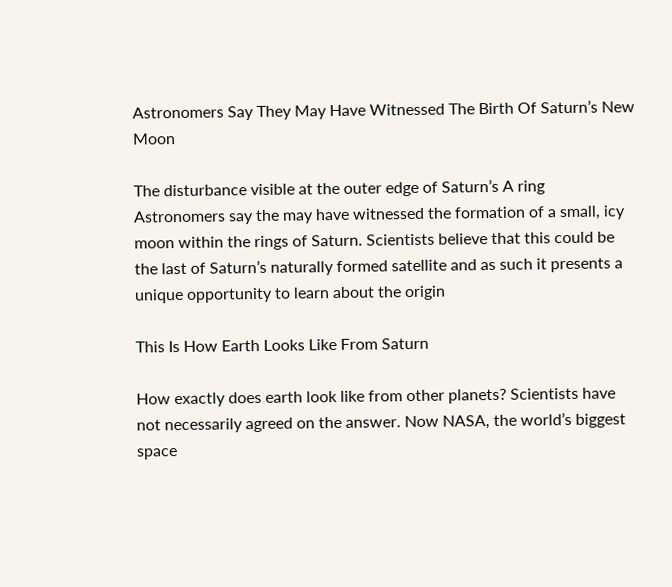Astronomers Say They May Have Witnessed The Birth Of Saturn’s New Moon

The disturbance visible at the outer edge of Saturn’s A ring Astronomers say the may have witnessed the formation of a small, icy moon within the rings of Saturn. Scientists believe that this could be the last of Saturn’s naturally formed satellite and as such it presents a unique opportunity to learn about the origin

This Is How Earth Looks Like From Saturn

How exactly does earth look like from other planets? Scientists have not necessarily agreed on the answer. Now NASA, the world’s biggest space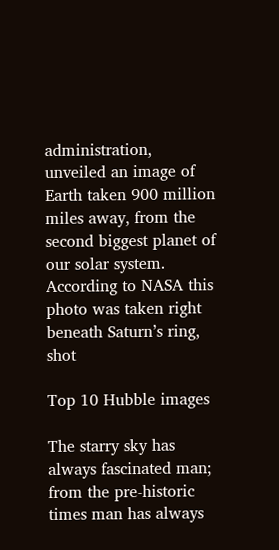administration, unveiled an image of Earth taken 900 million miles away, from the second biggest planet of our solar system. According to NASA this photo was taken right beneath Saturn’s ring, shot

Top 10 Hubble images

The starry sky has always fascinated man; from the pre-historic times man has always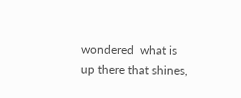wondered  what is up there that shines,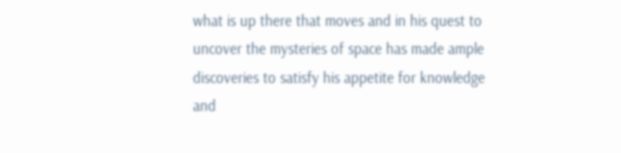what is up there that moves and in his quest to uncover the mysteries of space has made ample discoveries to satisfy his appetite for knowledge and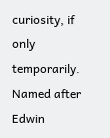curiosity, if only temporarily. Named after Edwin